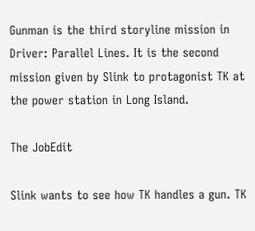Gunman is the third storyline mission in Driver: Parallel Lines. It is the second mission given by Slink to protagonist TK at the power station in Long Island.

The JobEdit

Slink wants to see how TK handles a gun. TK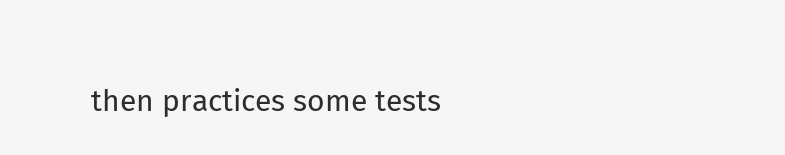then practices some tests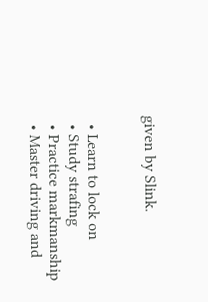given by Slink.


  • Learn to lock on
  • Study strafing
  • Practice markmanship
  • Master driving and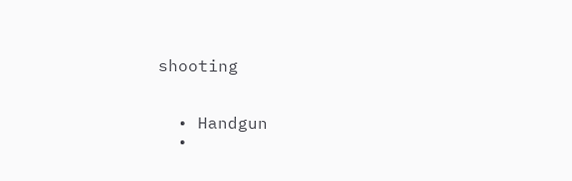shooting


  • Handgun
  •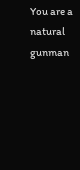You are a natural gunman